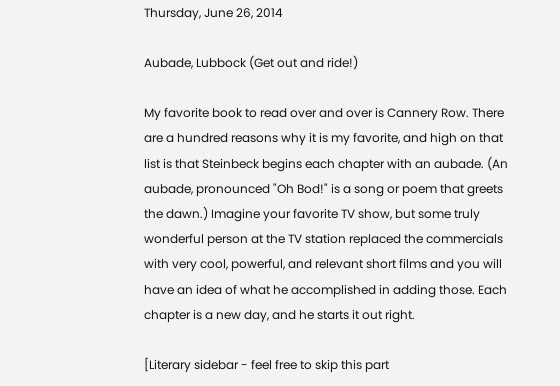Thursday, June 26, 2014

Aubade, Lubbock (Get out and ride!)

My favorite book to read over and over is Cannery Row. There are a hundred reasons why it is my favorite, and high on that list is that Steinbeck begins each chapter with an aubade. (An aubade, pronounced "Oh Bod!" is a song or poem that greets the dawn.) Imagine your favorite TV show, but some truly wonderful person at the TV station replaced the commercials with very cool, powerful, and relevant short films and you will have an idea of what he accomplished in adding those. Each chapter is a new day, and he starts it out right.

[Literary sidebar - feel free to skip this part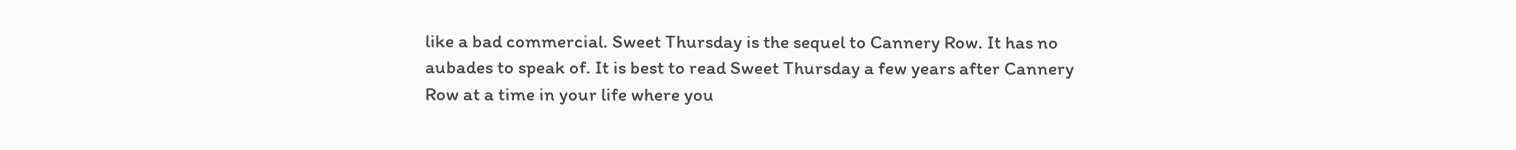like a bad commercial. Sweet Thursday is the sequel to Cannery Row. It has no aubades to speak of. It is best to read Sweet Thursday a few years after Cannery Row at a time in your life where you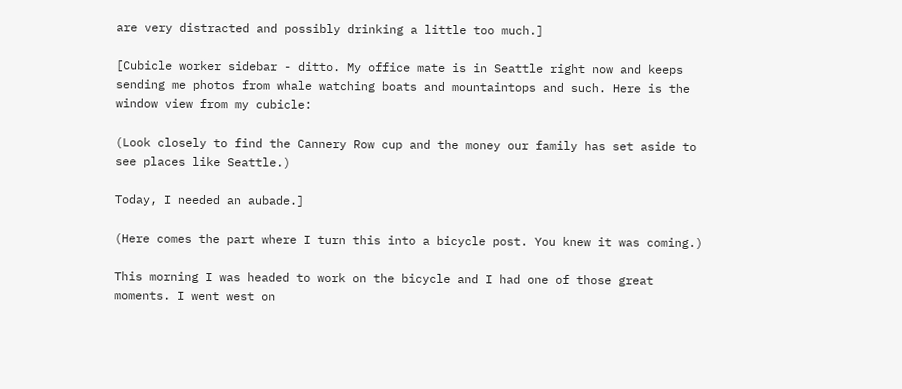are very distracted and possibly drinking a little too much.]

[Cubicle worker sidebar - ditto. My office mate is in Seattle right now and keeps sending me photos from whale watching boats and mountaintops and such. Here is the window view from my cubicle:

(Look closely to find the Cannery Row cup and the money our family has set aside to see places like Seattle.)

Today, I needed an aubade.]

(Here comes the part where I turn this into a bicycle post. You knew it was coming.)

This morning I was headed to work on the bicycle and I had one of those great moments. I went west on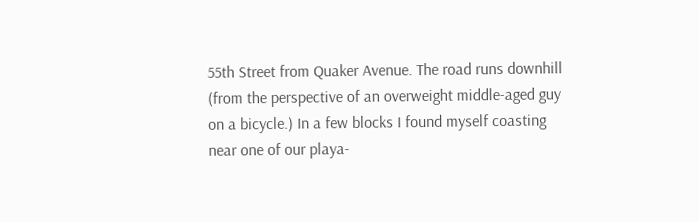55th Street from Quaker Avenue. The road runs downhill (from the perspective of an overweight middle-aged guy on a bicycle.) In a few blocks I found myself coasting near one of our playa-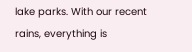lake parks. With our recent rains, everything is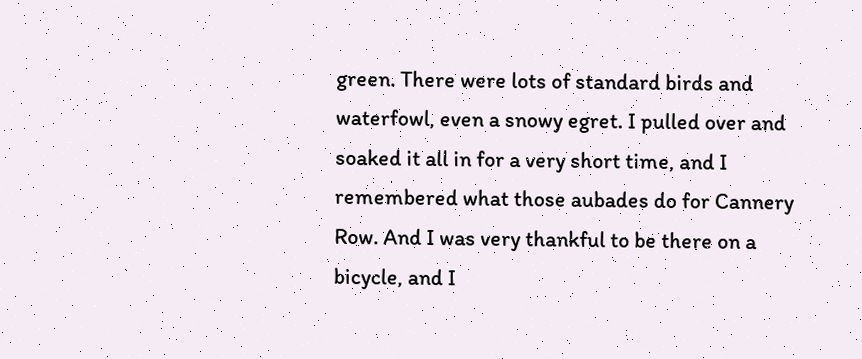green. There were lots of standard birds and waterfowl, even a snowy egret. I pulled over and soaked it all in for a very short time, and I remembered what those aubades do for Cannery Row. And I was very thankful to be there on a bicycle, and I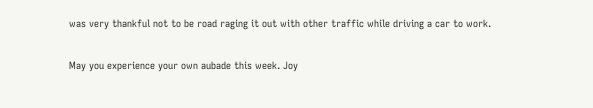was very thankful not to be road raging it out with other traffic while driving a car to work.

May you experience your own aubade this week. Joy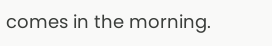comes in the morning.